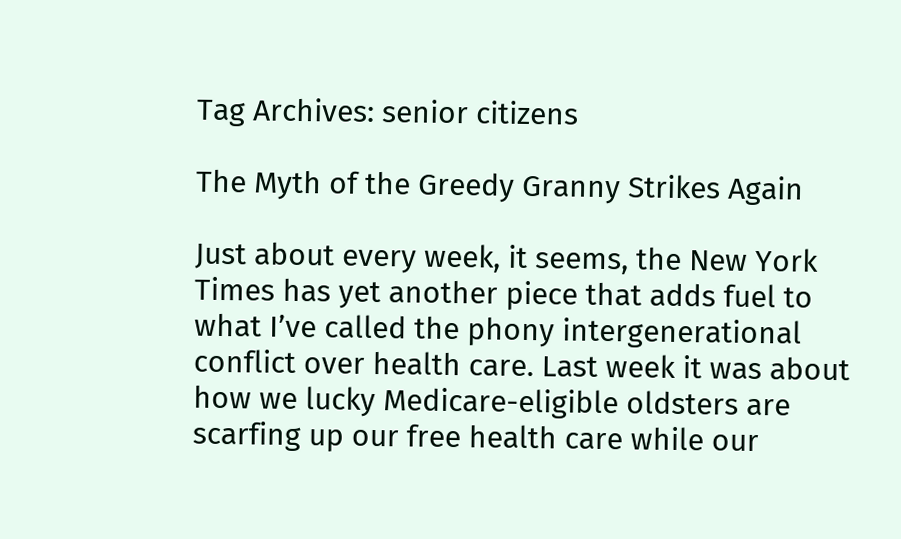Tag Archives: senior citizens

The Myth of the Greedy Granny Strikes Again

Just about every week, it seems, the New York Times has yet another piece that adds fuel to what I’ve called the phony intergenerational conflict over health care. Last week it was about how we lucky Medicare-eligible oldsters are scarfing up our free health care while our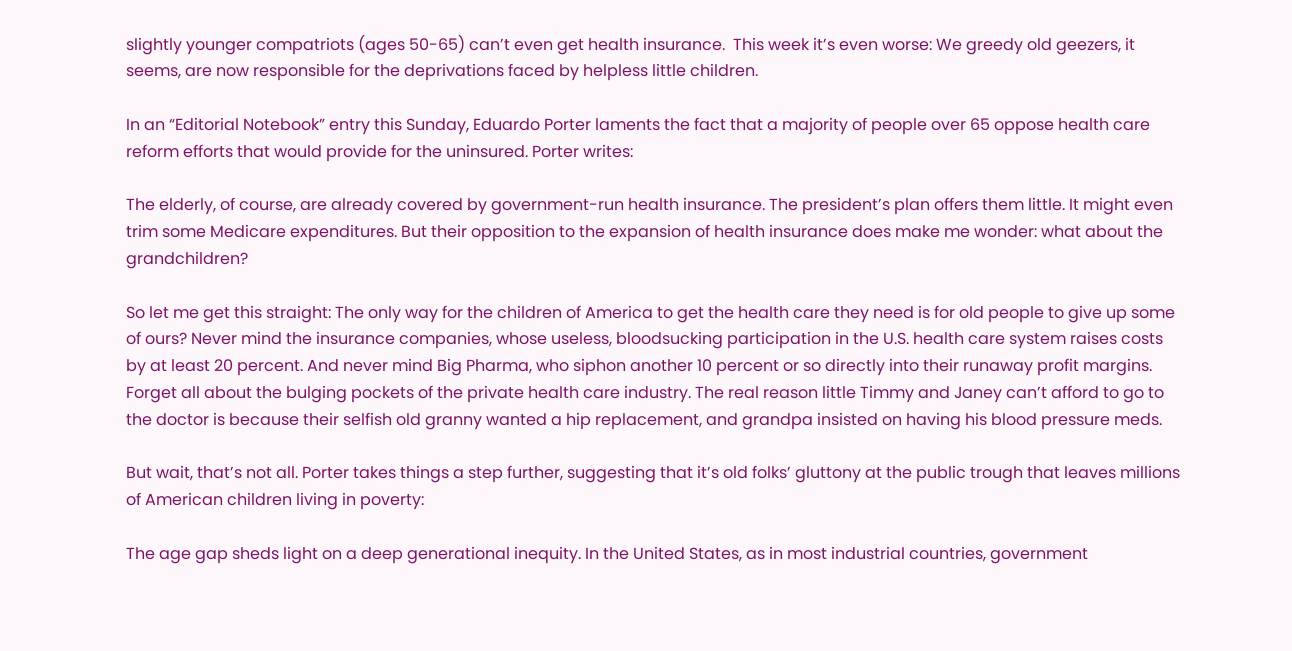slightly younger compatriots (ages 50-65) can’t even get health insurance.  This week it’s even worse: We greedy old geezers, it seems, are now responsible for the deprivations faced by helpless little children.

In an “Editorial Notebook” entry this Sunday, Eduardo Porter laments the fact that a majority of people over 65 oppose health care reform efforts that would provide for the uninsured. Porter writes:

The elderly, of course, are already covered by government-run health insurance. The president’s plan offers them little. It might even trim some Medicare expenditures. But their opposition to the expansion of health insurance does make me wonder: what about the grandchildren?

So let me get this straight: The only way for the children of America to get the health care they need is for old people to give up some of ours? Never mind the insurance companies, whose useless, bloodsucking participation in the U.S. health care system raises costs by at least 20 percent. And never mind Big Pharma, who siphon another 10 percent or so directly into their runaway profit margins. Forget all about the bulging pockets of the private health care industry. The real reason little Timmy and Janey can’t afford to go to the doctor is because their selfish old granny wanted a hip replacement, and grandpa insisted on having his blood pressure meds.

But wait, that’s not all. Porter takes things a step further, suggesting that it’s old folks’ gluttony at the public trough that leaves millions of American children living in poverty:

The age gap sheds light on a deep generational inequity. In the United States, as in most industrial countries, government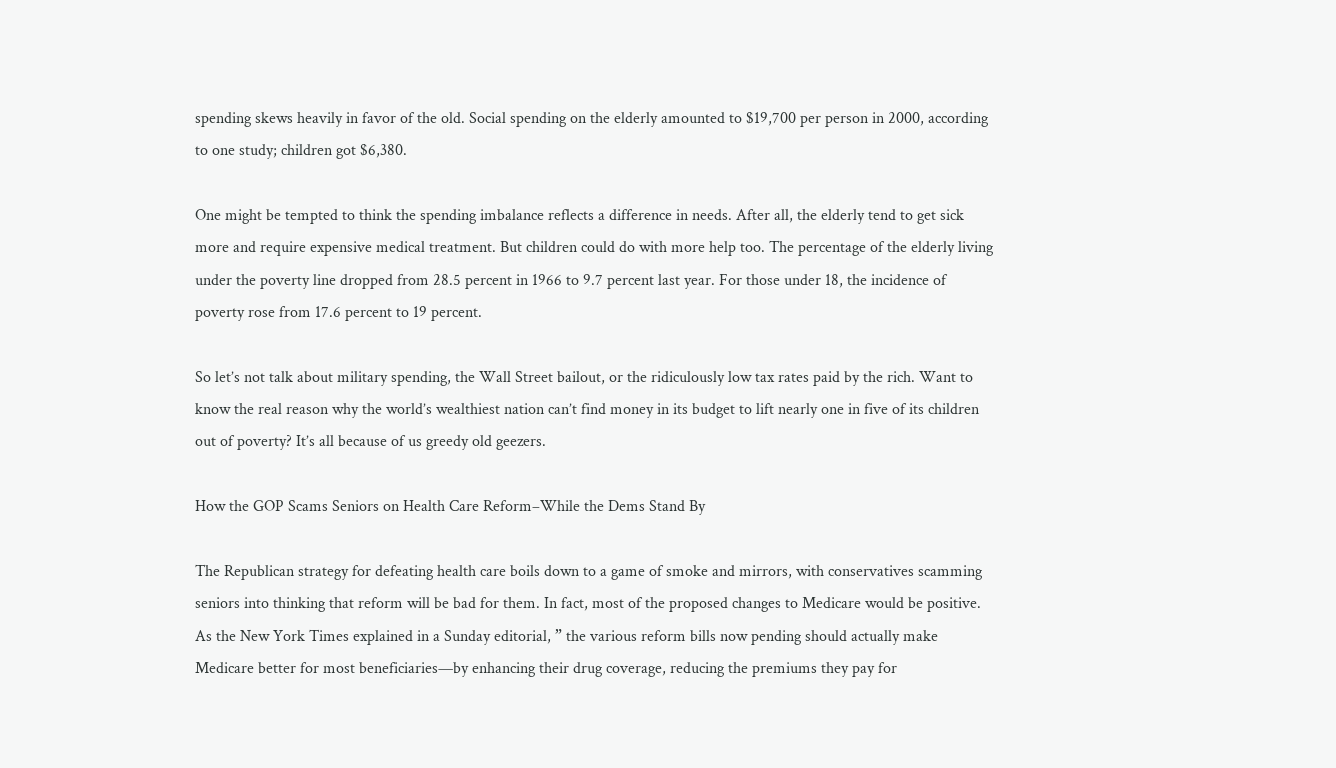spending skews heavily in favor of the old. Social spending on the elderly amounted to $19,700 per person in 2000, according to one study; children got $6,380.

One might be tempted to think the spending imbalance reflects a difference in needs. After all, the elderly tend to get sick more and require expensive medical treatment. But children could do with more help too. The percentage of the elderly living under the poverty line dropped from 28.5 percent in 1966 to 9.7 percent last year. For those under 18, the incidence of poverty rose from 17.6 percent to 19 percent.

So let’s not talk about military spending, the Wall Street bailout, or the ridiculously low tax rates paid by the rich. Want to know the real reason why the world’s wealthiest nation can’t find money in its budget to lift nearly one in five of its children out of poverty? It’s all because of us greedy old geezers.

How the GOP Scams Seniors on Health Care Reform–While the Dems Stand By

The Republican strategy for defeating health care boils down to a game of smoke and mirrors, with conservatives scamming seniors into thinking that reform will be bad for them. In fact, most of the proposed changes to Medicare would be positive. As the New York Times explained in a Sunday editorial, ” the various reform bills now pending should actually make Medicare better for most beneficiaries—by enhancing their drug coverage, reducing the premiums they pay for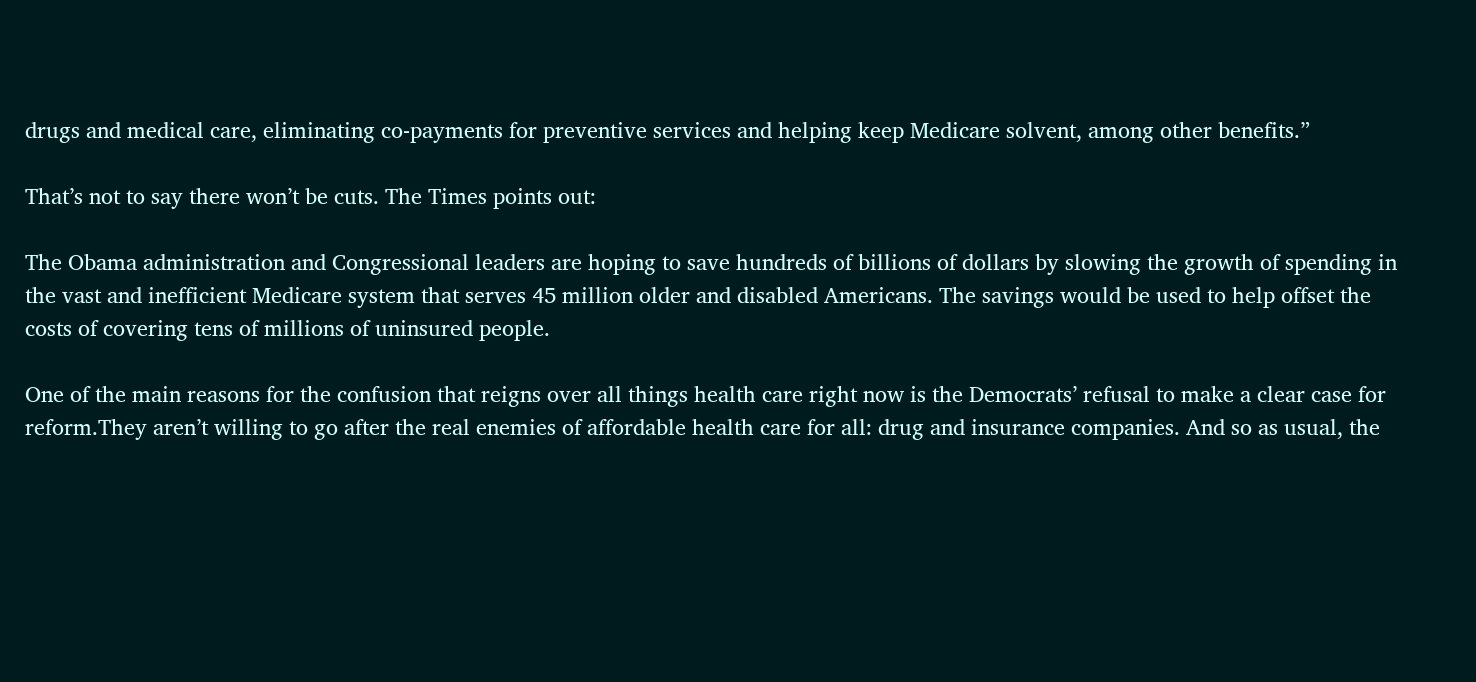drugs and medical care, eliminating co-payments for preventive services and helping keep Medicare solvent, among other benefits.”

That’s not to say there won’t be cuts. The Times points out:

The Obama administration and Congressional leaders are hoping to save hundreds of billions of dollars by slowing the growth of spending in the vast and inefficient Medicare system that serves 45 million older and disabled Americans. The savings would be used to help offset the costs of covering tens of millions of uninsured people.

One of the main reasons for the confusion that reigns over all things health care right now is the Democrats’ refusal to make a clear case for reform.They aren’t willing to go after the real enemies of affordable health care for all: drug and insurance companies. And so as usual, the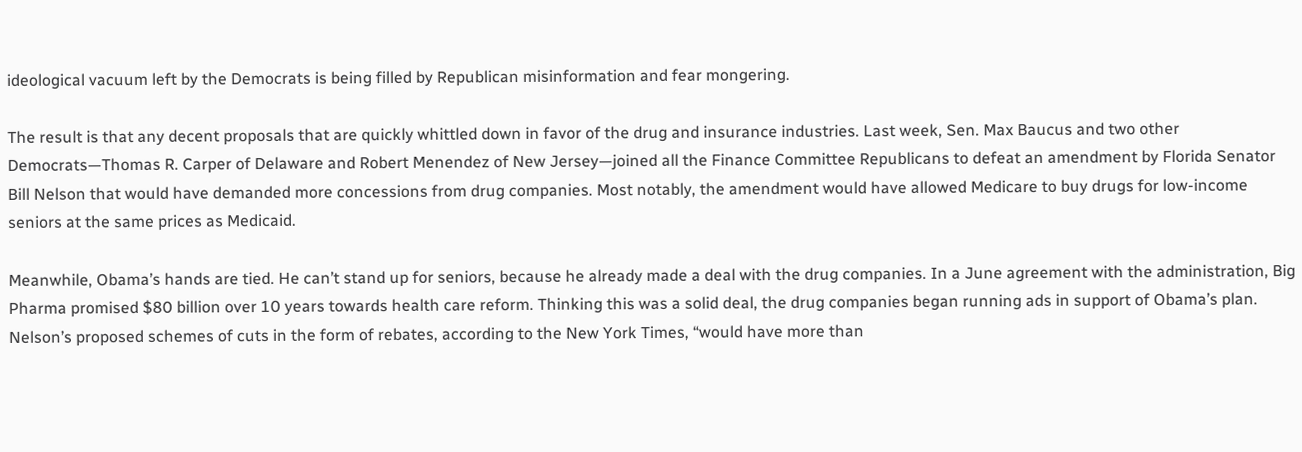ideological vacuum left by the Democrats is being filled by Republican misinformation and fear mongering.

The result is that any decent proposals that are quickly whittled down in favor of the drug and insurance industries. Last week, Sen. Max Baucus and two other Democrats—Thomas R. Carper of Delaware and Robert Menendez of New Jersey—joined all the Finance Committee Republicans to defeat an amendment by Florida Senator Bill Nelson that would have demanded more concessions from drug companies. Most notably, the amendment would have allowed Medicare to buy drugs for low-income seniors at the same prices as Medicaid.

Meanwhile, Obama’s hands are tied. He can’t stand up for seniors, because he already made a deal with the drug companies. In a June agreement with the administration, Big Pharma promised $80 billion over 10 years towards health care reform. Thinking this was a solid deal, the drug companies began running ads in support of Obama’s plan. Nelson’s proposed schemes of cuts in the form of rebates, according to the New York Times, “would have more than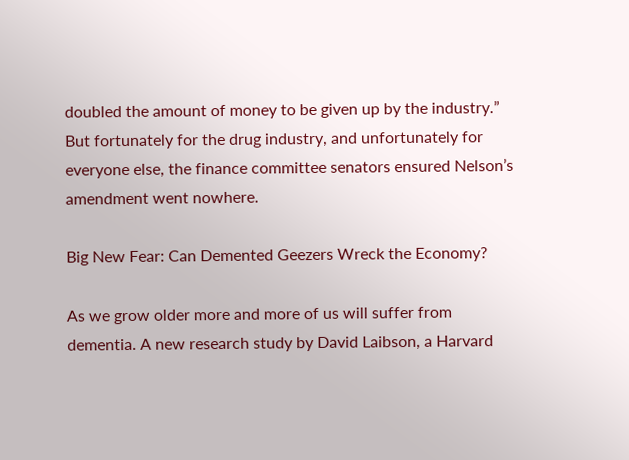doubled the amount of money to be given up by the industry.” But fortunately for the drug industry, and unfortunately for everyone else, the finance committee senators ensured Nelson’s amendment went nowhere.

Big New Fear: Can Demented Geezers Wreck the Economy?

As we grow older more and more of us will suffer from dementia. A new research study by David Laibson, a Harvard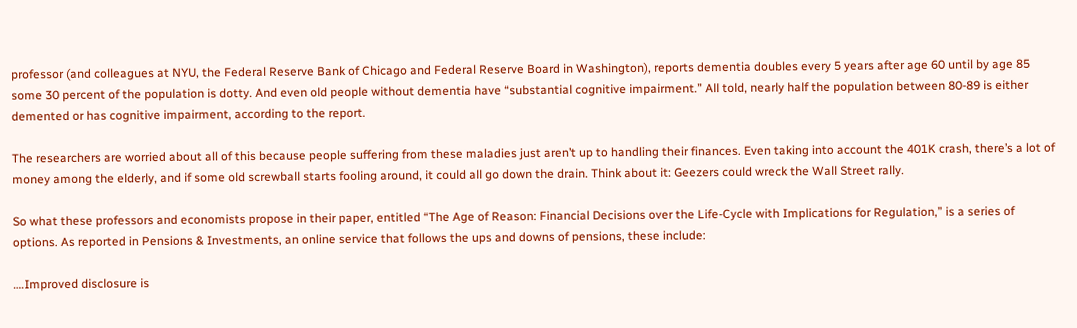professor (and colleagues at NYU, the Federal Reserve Bank of Chicago and Federal Reserve Board in Washington), reports dementia doubles every 5 years after age 60 until by age 85 some 30 percent of the population is dotty. And even old people without dementia have “substantial cognitive impairment.” All told, nearly half the population between 80-89 is either demented or has cognitive impairment, according to the report.

The researchers are worried about all of this because people suffering from these maladies just aren’t up to handling their finances. Even taking into account the 401K crash, there’s a lot of money among the elderly, and if some old screwball starts fooling around, it could all go down the drain. Think about it: Geezers could wreck the Wall Street rally.

So what these professors and economists propose in their paper, entitled “The Age of Reason: Financial Decisions over the Life-Cycle with Implications for Regulation,” is a series of options. As reported in Pensions & Investments, an online service that follows the ups and downs of pensions, these include:

….Improved disclosure is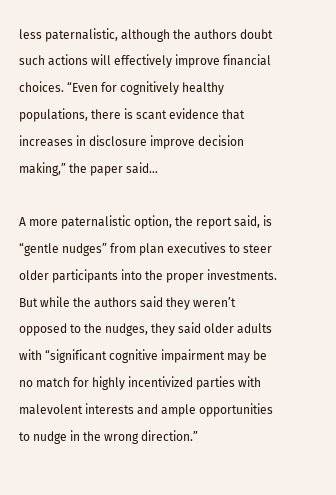less paternalistic, although the authors doubt such actions will effectively improve financial choices. “Even for cognitively healthy populations, there is scant evidence that increases in disclosure improve decision making,” the paper said…

A more paternalistic option, the report said, is “gentle nudges” from plan executives to steer older participants into the proper investments. But while the authors said they weren’t opposed to the nudges, they said older adults with “significant cognitive impairment may be no match for highly incentivized parties with malevolent interests and ample opportunities to nudge in the wrong direction.”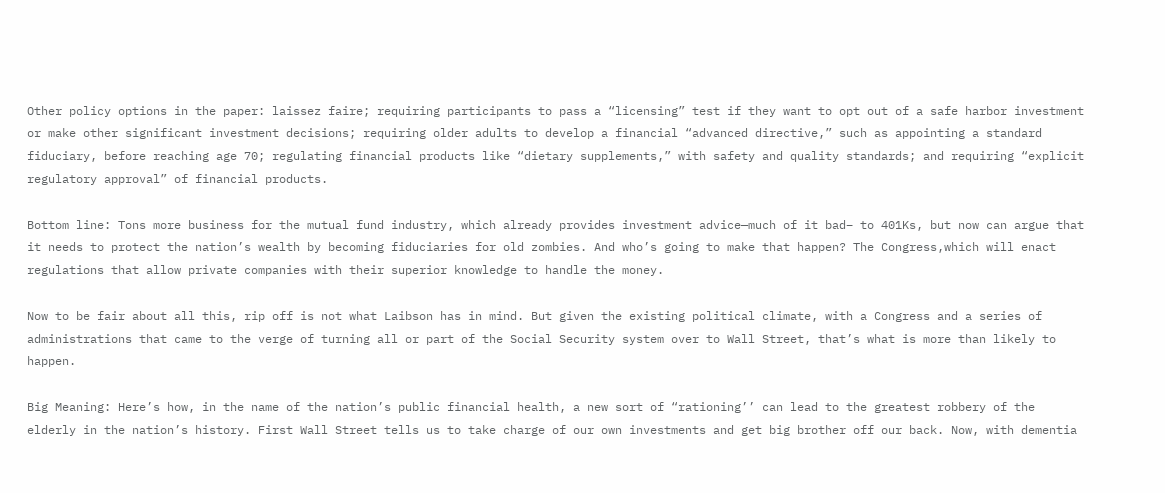Other policy options in the paper: laissez faire; requiring participants to pass a “licensing” test if they want to opt out of a safe harbor investment or make other significant investment decisions; requiring older adults to develop a financial “advanced directive,” such as appointing a standard fiduciary, before reaching age 70; regulating financial products like “dietary supplements,” with safety and quality standards; and requiring “explicit regulatory approval” of financial products.

Bottom line: Tons more business for the mutual fund industry, which already provides investment advice—much of it bad– to 401Ks, but now can argue that it needs to protect the nation’s wealth by becoming fiduciaries for old zombies. And who’s going to make that happen? The Congress,which will enact regulations that allow private companies with their superior knowledge to handle the money.

Now to be fair about all this, rip off is not what Laibson has in mind. But given the existing political climate, with a Congress and a series of administrations that came to the verge of turning all or part of the Social Security system over to Wall Street, that’s what is more than likely to happen.

Big Meaning: Here’s how, in the name of the nation’s public financial health, a new sort of “rationing’’ can lead to the greatest robbery of the elderly in the nation’s history. First Wall Street tells us to take charge of our own investments and get big brother off our back. Now, with dementia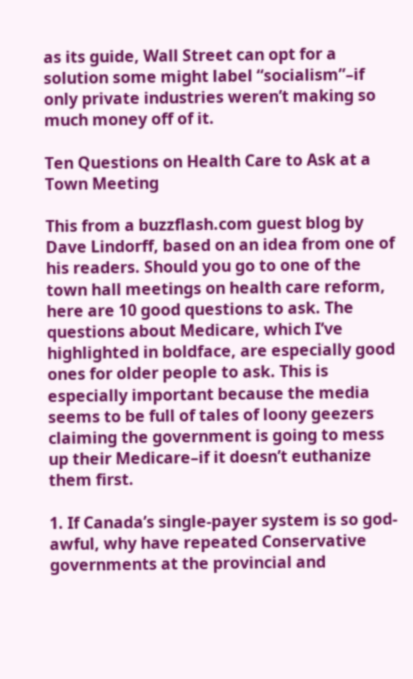as its guide, Wall Street can opt for a solution some might label “socialism”–if only private industries weren’t making so much money off of it.

Ten Questions on Health Care to Ask at a Town Meeting

This from a buzzflash.com guest blog by Dave Lindorff, based on an idea from one of his readers. Should you go to one of the town hall meetings on health care reform, here are 10 good questions to ask. The questions about Medicare, which I’ve highlighted in boldface, are especially good ones for older people to ask. This is especially important because the media seems to be full of tales of loony geezers claiming the government is going to mess up their Medicare–if it doesn’t euthanize them first.

1. If Canada’s single-payer system is so god-awful, why have repeated Conservative governments at the provincial and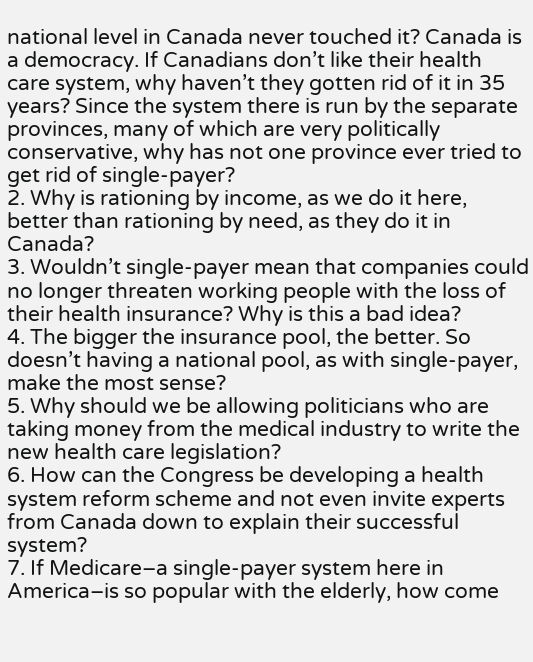national level in Canada never touched it? Canada is a democracy. If Canadians don’t like their health care system, why haven’t they gotten rid of it in 35 years? Since the system there is run by the separate provinces, many of which are very politically conservative, why has not one province ever tried to get rid of single-payer?
2. Why is rationing by income, as we do it here, better than rationing by need, as they do it in Canada?
3. Wouldn’t single-payer mean that companies could no longer threaten working people with the loss of their health insurance? Why is this a bad idea?
4. The bigger the insurance pool, the better. So doesn’t having a national pool, as with single-payer, make the most sense?
5. Why should we be allowing politicians who are taking money from the medical industry to write the new health care legislation?
6. How can the Congress be developing a health system reform scheme and not even invite experts from Canada down to explain their successful system?
7. If Medicare–a single-payer system here in America–is so popular with the elderly, how come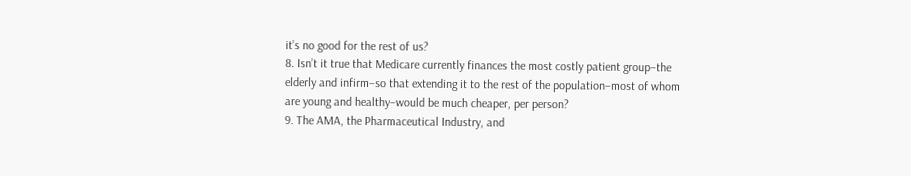it’s no good for the rest of us?
8. Isn’t it true that Medicare currently finances the most costly patient group–the elderly and infirm–so that extending it to the rest of the population–most of whom are young and healthy–would be much cheaper, per person?
9. The AMA, the Pharmaceutical Industry, and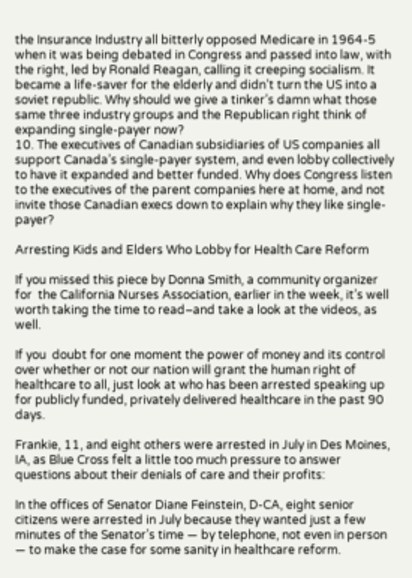the Insurance Industry all bitterly opposed Medicare in 1964-5 when it was being debated in Congress and passed into law, with the right, led by Ronald Reagan, calling it creeping socialism. It became a life-saver for the elderly and didn’t turn the US into a soviet republic. Why should we give a tinker’s damn what those same three industry groups and the Republican right think of expanding single-payer now?
10. The executives of Canadian subsidiaries of US companies all support Canada’s single-payer system, and even lobby collectively to have it expanded and better funded. Why does Congress listen to the executives of the parent companies here at home, and not invite those Canadian execs down to explain why they like single-payer?

Arresting Kids and Elders Who Lobby for Health Care Reform

If you missed this piece by Donna Smith, a community organizer for  the California Nurses Association, earlier in the week, it’s well worth taking the time to read–and take a look at the videos, as well.

If you  doubt for one moment the power of money and its control over whether or not our nation will grant the human right of healthcare to all, just look at who has been arrested speaking up for publicly funded, privately delivered healthcare in the past 90 days.

Frankie, 11, and eight others were arrested in July in Des Moines, IA, as Blue Cross felt a little too much pressure to answer questions about their denials of care and their profits:

In the offices of Senator Diane Feinstein, D-CA, eight senior citizens were arrested in July because they wanted just a few minutes of the Senator’s time — by telephone, not even in person — to make the case for some sanity in healthcare reform.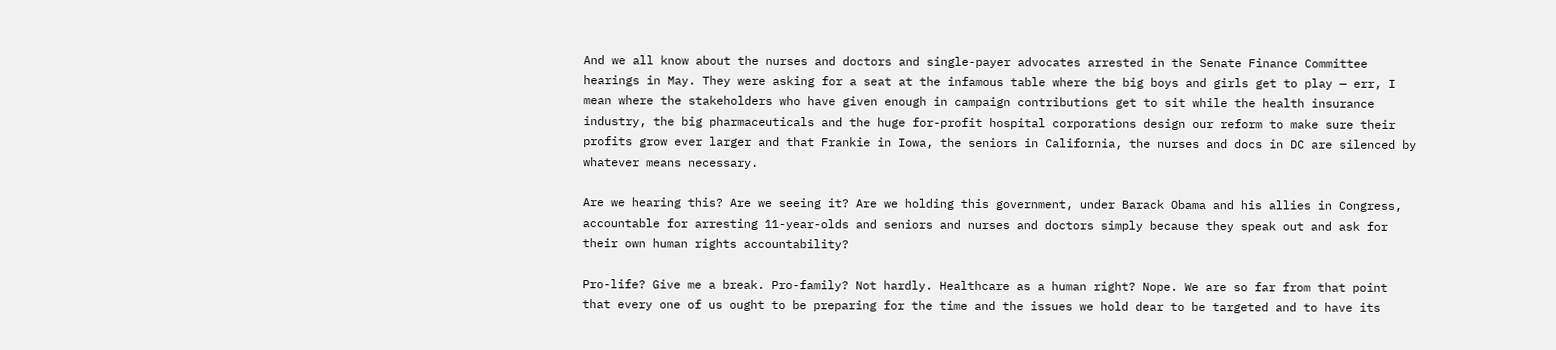And we all know about the nurses and doctors and single-payer advocates arrested in the Senate Finance Committee hearings in May. They were asking for a seat at the infamous table where the big boys and girls get to play — err, I mean where the stakeholders who have given enough in campaign contributions get to sit while the health insurance industry, the big pharmaceuticals and the huge for-profit hospital corporations design our reform to make sure their profits grow ever larger and that Frankie in Iowa, the seniors in California, the nurses and docs in DC are silenced by whatever means necessary.

Are we hearing this? Are we seeing it? Are we holding this government, under Barack Obama and his allies in Congress, accountable for arresting 11-year-olds and seniors and nurses and doctors simply because they speak out and ask for their own human rights accountability?

Pro-life? Give me a break. Pro-family? Not hardly. Healthcare as a human right? Nope. We are so far from that point that every one of us ought to be preparing for the time and the issues we hold dear to be targeted and to have its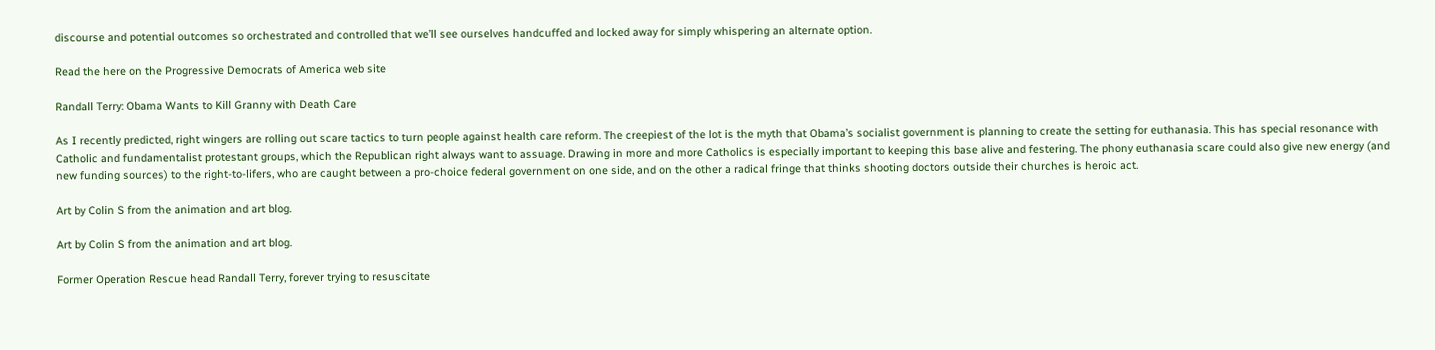discourse and potential outcomes so orchestrated and controlled that we’ll see ourselves handcuffed and locked away for simply whispering an alternate option.

Read the here on the Progressive Democrats of America web site

Randall Terry: Obama Wants to Kill Granny with Death Care

As I recently predicted, right wingers are rolling out scare tactics to turn people against health care reform. The creepiest of the lot is the myth that Obama’s socialist government is planning to create the setting for euthanasia. This has special resonance with Catholic and fundamentalist protestant groups, which the Republican right always want to assuage. Drawing in more and more Catholics is especially important to keeping this base alive and festering. The phony euthanasia scare could also give new energy (and new funding sources) to the right-to-lifers, who are caught between a pro-choice federal government on one side, and on the other a radical fringe that thinks shooting doctors outside their churches is heroic act.

Art by Colin S from the animation and art blog.

Art by Colin S from the animation and art blog.

Former Operation Rescue head Randall Terry, forever trying to resuscitate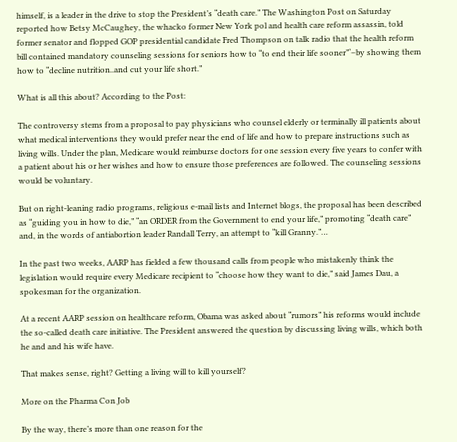himself, is a leader in the drive to stop the President’s “death care.” The Washington Post on Saturday reported how Betsy McCaughey, the whacko former New York pol and health care reform assassin, told former senator and flopped GOP presidential candidate Fred Thompson on talk radio that the health reform bill contained mandatory counseling sessions for seniors how to “to end their life sooner”‘–by showing them how to “decline nutrition..and cut your life short.”

What is all this about? According to the Post:

The controversy stems from a proposal to pay physicians who counsel elderly or terminally ill patients about what medical interventions they would prefer near the end of life and how to prepare instructions such as living wills. Under the plan, Medicare would reimburse doctors for one session every five years to confer with a patient about his or her wishes and how to ensure those preferences are followed. The counseling sessions would be voluntary.

But on right-leaning radio programs, religious e-mail lists and Internet blogs, the proposal has been described as “guiding you in how to die,” “an ORDER from the Government to end your life,” promoting “death care” and, in the words of antiabortion leader Randall Terry, an attempt to “kill Granny.”…

In the past two weeks, AARP has fielded a few thousand calls from people who mistakenly think the legislation would require every Medicare recipient to “choose how they want to die,” said James Dau, a spokesman for the organization.

At a recent AARP session on healthcare reform, Obama was asked about “rumors” his reforms would include the so-called death care initiative. The President answered the question by discussing living wills, which both he and and his wife have.

That makes sense, right? Getting a living will to kill yourself?

More on the Pharma Con Job

By the way, there’s more than one reason for the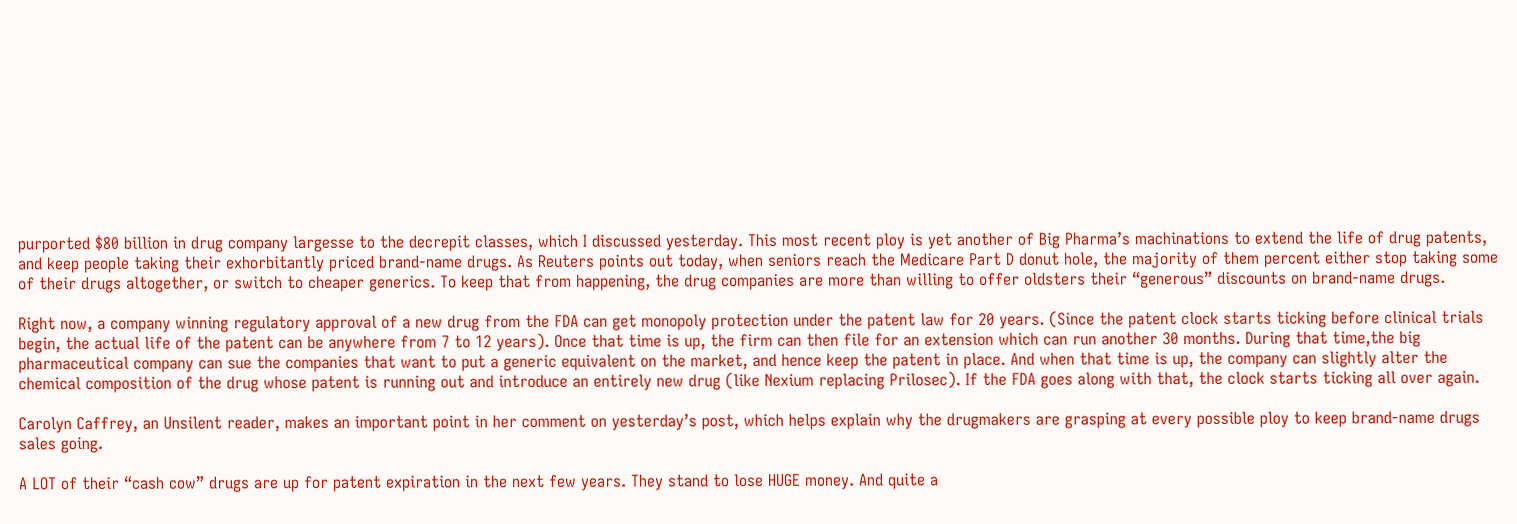purported $80 billion in drug company largesse to the decrepit classes, which I discussed yesterday. This most recent ploy is yet another of Big Pharma’s machinations to extend the life of drug patents, and keep people taking their exhorbitantly priced brand-name drugs. As Reuters points out today, when seniors reach the Medicare Part D donut hole, the majority of them percent either stop taking some of their drugs altogether, or switch to cheaper generics. To keep that from happening, the drug companies are more than willing to offer oldsters their “generous” discounts on brand-name drugs.

Right now, a company winning regulatory approval of a new drug from the FDA can get monopoly protection under the patent law for 20 years. (Since the patent clock starts ticking before clinical trials begin, the actual life of the patent can be anywhere from 7 to 12 years). Once that time is up, the firm can then file for an extension which can run another 30 months. During that time,the big pharmaceutical company can sue the companies that want to put a generic equivalent on the market, and hence keep the patent in place. And when that time is up, the company can slightly alter the chemical composition of the drug whose patent is running out and introduce an entirely new drug (like Nexium replacing Prilosec). If the FDA goes along with that, the clock starts ticking all over again.

Carolyn Caffrey, an Unsilent reader, makes an important point in her comment on yesterday’s post, which helps explain why the drugmakers are grasping at every possible ploy to keep brand-name drugs sales going.

A LOT of their “cash cow” drugs are up for patent expiration in the next few years. They stand to lose HUGE money. And quite a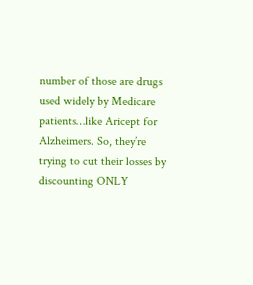number of those are drugs used widely by Medicare patients…like Aricept for Alzheimers. So, they’re trying to cut their losses by discounting ONLY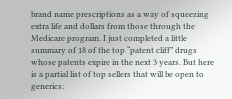brand name prescriptions as a way of squeezing extra life and dollars from those through the Medicare program. I just completed a little summary of 18 of the top “patent cliff” drugs whose patents expire in the next 3 years. But here is a partial list of top sellers that will be open to generics: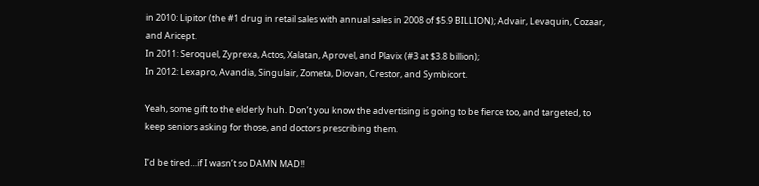in 2010: Lipitor (the #1 drug in retail sales with annual sales in 2008 of $5.9 BILLION); Advair, Levaquin, Cozaar, and Aricept.
In 2011: Seroquel, Zyprexa, Actos, Xalatan, Aprovel, and Plavix (#3 at $3.8 billion);
In 2012: Lexapro, Avandia, Singulair, Zometa, Diovan, Crestor, and Symbicort.

Yeah, some gift to the elderly huh. Don’t you know the advertising is going to be fierce too, and targeted, to keep seniors asking for those, and doctors prescribing them.

I’d be tired…if I wasn’t so DAMN MAD!!